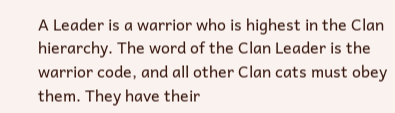A Leader is a warrior who is highest in the Clan hierarchy. The word of the Clan Leader is the warrior code, and all other Clan cats must obey them. They have their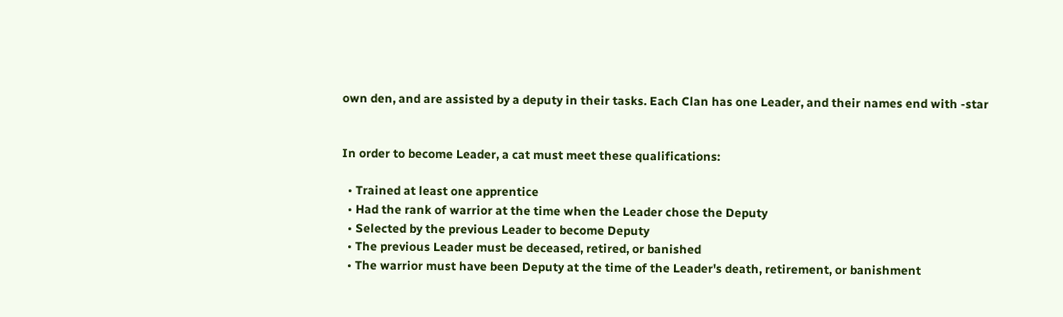own den, and are assisted by a deputy in their tasks. Each Clan has one Leader, and their names end with -star


In order to become Leader, a cat must meet these qualifications:

  • Trained at least one apprentice
  • Had the rank of warrior at the time when the Leader chose the Deputy
  • Selected by the previous Leader to become Deputy
  • The previous Leader must be deceased, retired, or banished
  • The warrior must have been Deputy at the time of the Leader's death, retirement, or banishment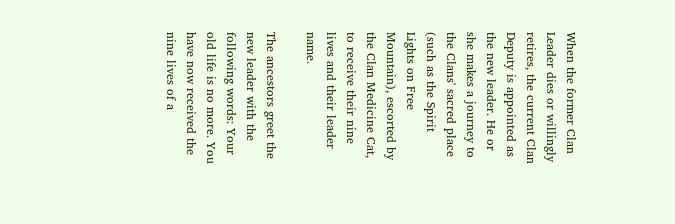When the former Clan Leader dies or willingly retires, the current Clan Deputy is appointed as the new leader. He or she makes a journey to the Clans' sacred place (such as the Spirit Lights on Free Mountain), escorted by the Clan Medicine Cat, to receive their nine lives and their leader name.

The ancestors greet the new leader with the following words: Your old life is no more. You have now received the nine lives of a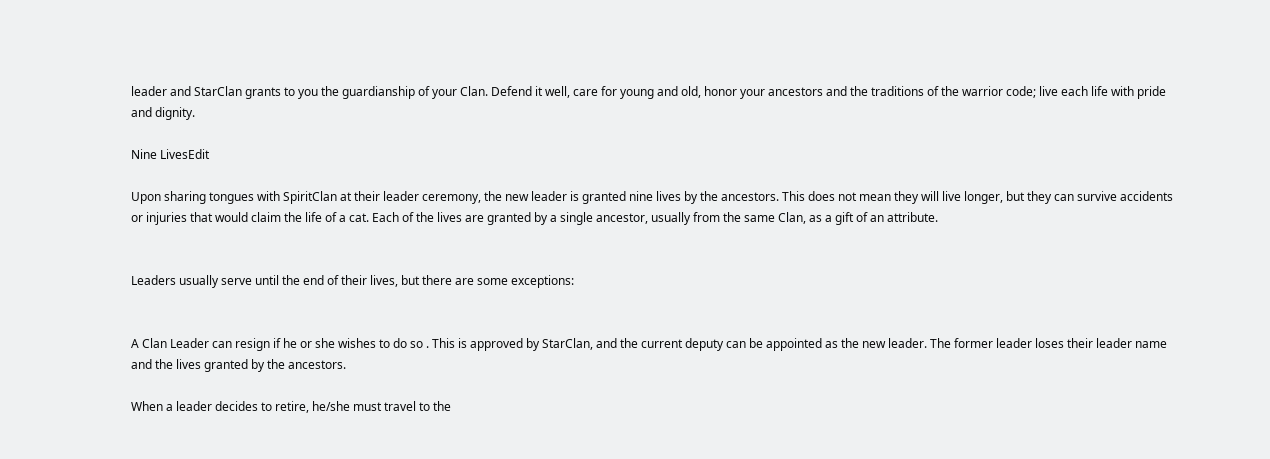leader and StarClan grants to you the guardianship of your Clan. Defend it well, care for young and old, honor your ancestors and the traditions of the warrior code; live each life with pride and dignity.

Nine LivesEdit

Upon sharing tongues with SpiritClan at their leader ceremony, the new leader is granted nine lives by the ancestors. This does not mean they will live longer, but they can survive accidents or injuries that would claim the life of a cat. Each of the lives are granted by a single ancestor, usually from the same Clan, as a gift of an attribute.


Leaders usually serve until the end of their lives, but there are some exceptions:


A Clan Leader can resign if he or she wishes to do so . This is approved by StarClan, and the current deputy can be appointed as the new leader. The former leader loses their leader name and the lives granted by the ancestors.

When a leader decides to retire, he/she must travel to the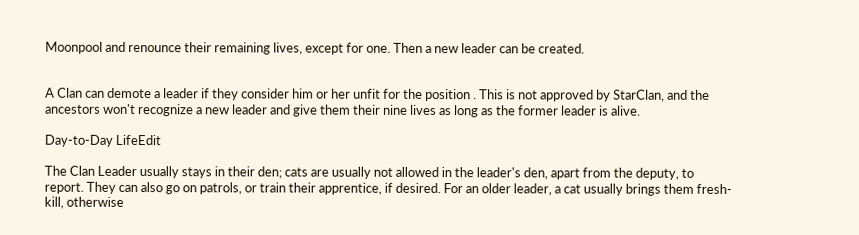Moonpool and renounce their remaining lives, except for one. Then a new leader can be created.


A Clan can demote a leader if they consider him or her unfit for the position . This is not approved by StarClan, and the ancestors won't recognize a new leader and give them their nine lives as long as the former leader is alive.

Day-to-Day LifeEdit

The Clan Leader usually stays in their den; cats are usually not allowed in the leader's den, apart from the deputy, to report. They can also go on patrols, or train their apprentice, if desired. For an older leader, a cat usually brings them fresh-kill, otherwise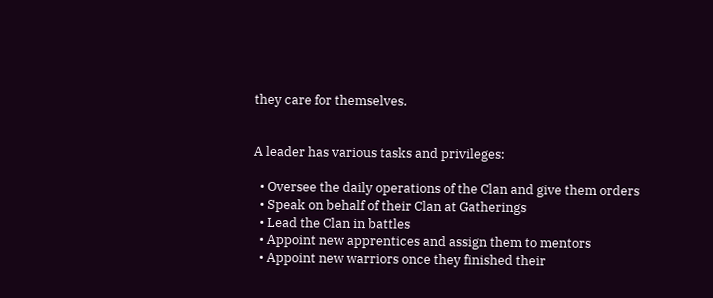they care for themselves.


A leader has various tasks and privileges:

  • Oversee the daily operations of the Clan and give them orders
  • Speak on behalf of their Clan at Gatherings
  • Lead the Clan in battles
  • Appoint new apprentices and assign them to mentors
  • Appoint new warriors once they finished their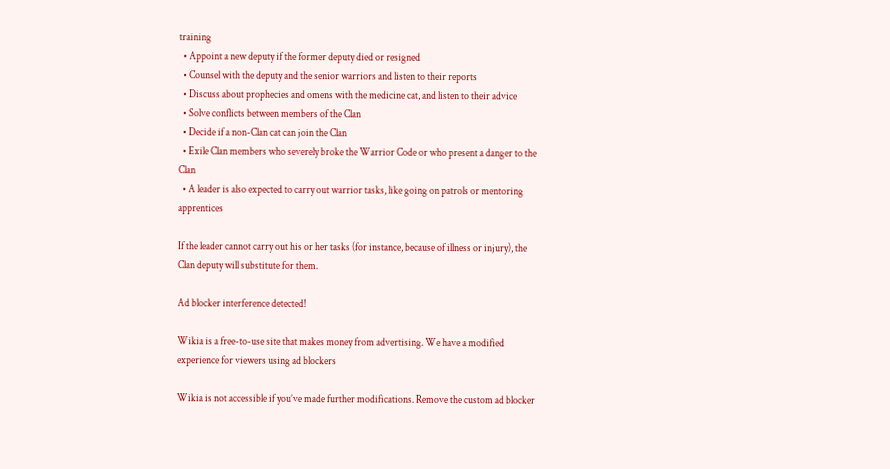training
  • Appoint a new deputy if the former deputy died or resigned
  • Counsel with the deputy and the senior warriors and listen to their reports
  • Discuss about prophecies and omens with the medicine cat, and listen to their advice
  • Solve conflicts between members of the Clan
  • Decide if a non-Clan cat can join the Clan
  • Exile Clan members who severely broke the Warrior Code or who present a danger to the Clan
  • A leader is also expected to carry out warrior tasks, like going on patrols or mentoring apprentices

If the leader cannot carry out his or her tasks (for instance, because of illness or injury), the Clan deputy will substitute for them.

Ad blocker interference detected!

Wikia is a free-to-use site that makes money from advertising. We have a modified experience for viewers using ad blockers

Wikia is not accessible if you’ve made further modifications. Remove the custom ad blocker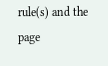rule(s) and the page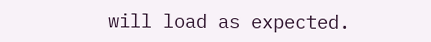will load as expected.